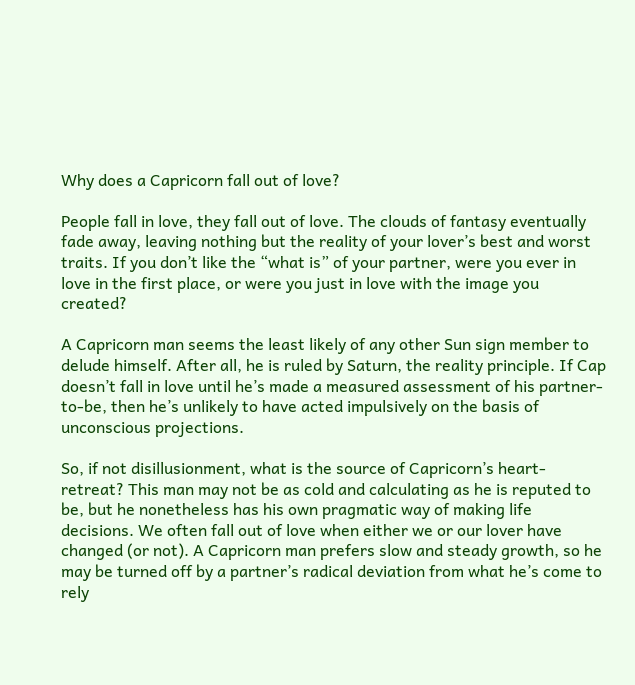Why does a Capricorn fall out of love?

People fall in love, they fall out of love. The clouds of fantasy eventually fade away, leaving nothing but the reality of your lover’s best and worst traits. If you don’t like the “what is” of your partner, were you ever in love in the first place, or were you just in love with the image you created?

A Capricorn man seems the least likely of any other Sun sign member to delude himself. After all, he is ruled by Saturn, the reality principle. If Cap doesn’t fall in love until he’s made a measured assessment of his partner-to-be, then he’s unlikely to have acted impulsively on the basis of unconscious projections.

So, if not disillusionment, what is the source of Capricorn’s heart-retreat? This man may not be as cold and calculating as he is reputed to be, but he nonetheless has his own pragmatic way of making life decisions. We often fall out of love when either we or our lover have changed (or not). A Capricorn man prefers slow and steady growth, so he may be turned off by a partner’s radical deviation from what he’s come to rely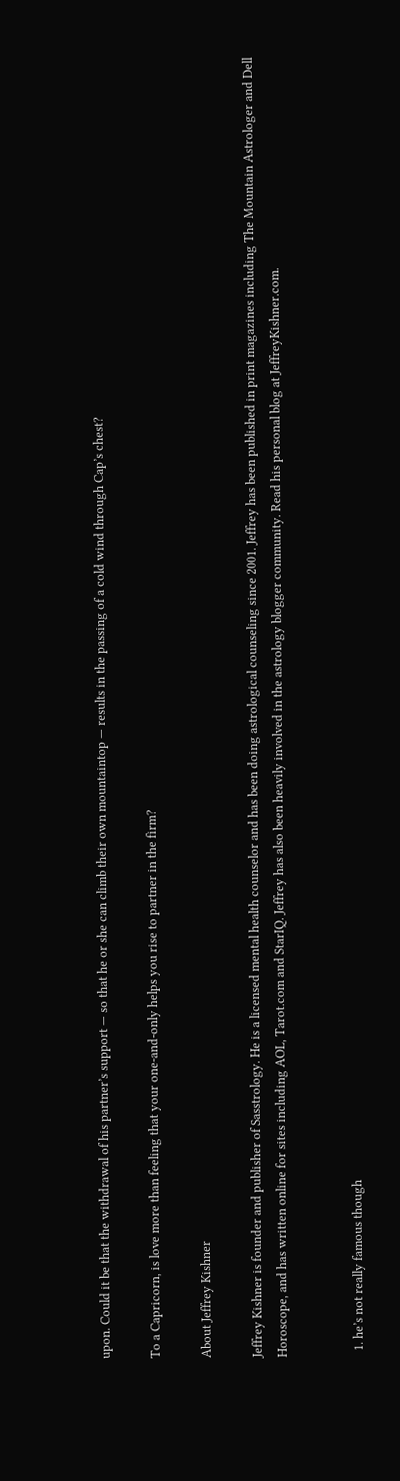upon. Could it be that the withdrawal of his partner’s support — so that he or she can climb their own mountaintop — results in the passing of a cold wind through Cap’s chest?

To a Capricorn, is love more than feeling that your one-and-only helps you rise to partner in the firm?

About Jeffrey Kishner

Jeffrey Kishner is founder and publisher of Sasstrology. He is a licensed mental health counselor and has been doing astrological counseling since 2001. Jeffrey has been published in print magazines including The Mountain Astrologer and Dell Horoscope, and has written online for sites including AOL, Tarot.com and StarIQ. Jeffrey has also been heavily involved in the astrology blogger community. Read his personal blog at JeffreyKishner.com.


  1. he’s not really famous though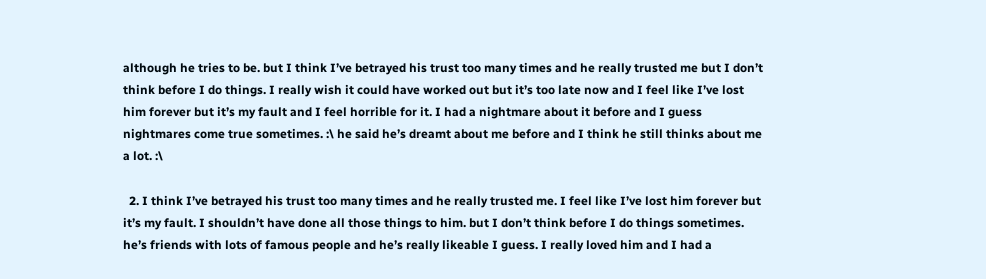although he tries to be. but I think I’ve betrayed his trust too many times and he really trusted me but I don’t think before I do things. I really wish it could have worked out but it’s too late now and I feel like I’ve lost him forever but it’s my fault and I feel horrible for it. I had a nightmare about it before and I guess nightmares come true sometimes. :\ he said he’s dreamt about me before and I think he still thinks about me a lot. :\

  2. I think I’ve betrayed his trust too many times and he really trusted me. I feel like I’ve lost him forever but it’s my fault. I shouldn’t have done all those things to him. but I don’t think before I do things sometimes. he’s friends with lots of famous people and he’s really likeable I guess. I really loved him and I had a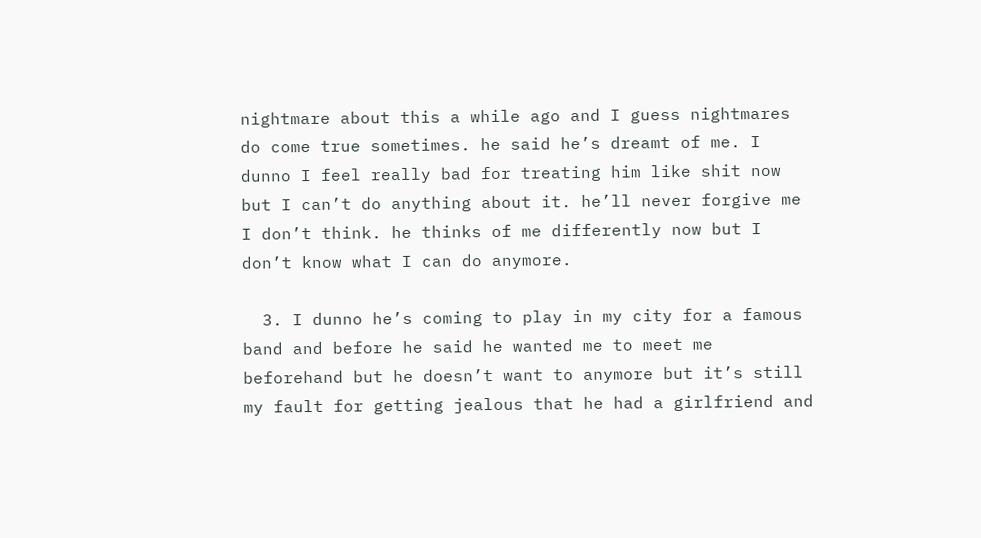nightmare about this a while ago and I guess nightmares do come true sometimes. he said he’s dreamt of me. I dunno I feel really bad for treating him like shit now but I can’t do anything about it. he’ll never forgive me I don’t think. he thinks of me differently now but I don’t know what I can do anymore.

  3. I dunno he’s coming to play in my city for a famous band and before he said he wanted me to meet me beforehand but he doesn’t want to anymore but it’s still my fault for getting jealous that he had a girlfriend and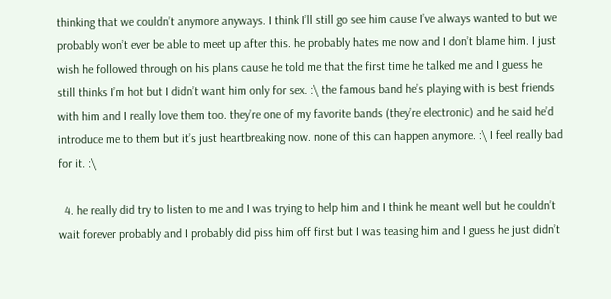thinking that we couldn’t anymore anyways. I think I’ll still go see him cause I’ve always wanted to but we probably won’t ever be able to meet up after this. he probably hates me now and I don’t blame him. I just wish he followed through on his plans cause he told me that the first time he talked me and I guess he still thinks I’m hot but I didn’t want him only for sex. :\ the famous band he’s playing with is best friends with him and I really love them too. they’re one of my favorite bands (they’re electronic) and he said he’d introduce me to them but it’s just heartbreaking now. none of this can happen anymore. :\ I feel really bad for it. :\

  4. he really did try to listen to me and I was trying to help him and I think he meant well but he couldn’t wait forever probably and I probably did piss him off first but I was teasing him and I guess he just didn’t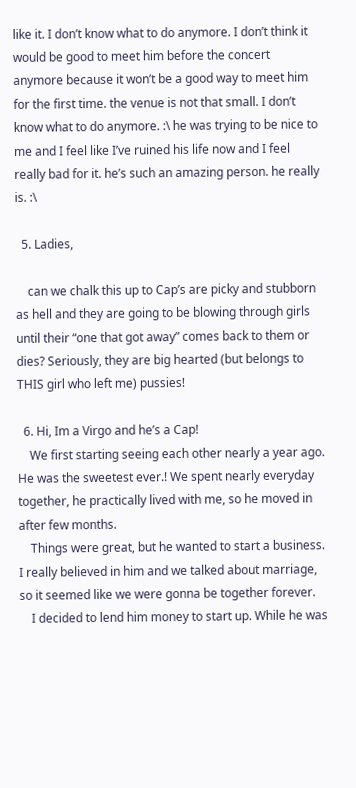like it. I don’t know what to do anymore. I don’t think it would be good to meet him before the concert anymore because it won’t be a good way to meet him for the first time. the venue is not that small. I don’t know what to do anymore. :\ he was trying to be nice to me and I feel like I’ve ruined his life now and I feel really bad for it. he’s such an amazing person. he really is. :\

  5. Ladies,

    can we chalk this up to Cap’s are picky and stubborn as hell and they are going to be blowing through girls until their “one that got away” comes back to them or dies? Seriously, they are big hearted (but belongs to THIS girl who left me) pussies!

  6. Hi, Im a Virgo and he’s a Cap!
    We first starting seeing each other nearly a year ago. He was the sweetest ever.! We spent nearly everyday together, he practically lived with me, so he moved in after few months.
    Things were great, but he wanted to start a business. I really believed in him and we talked about marriage, so it seemed like we were gonna be together forever.
    I decided to lend him money to start up. While he was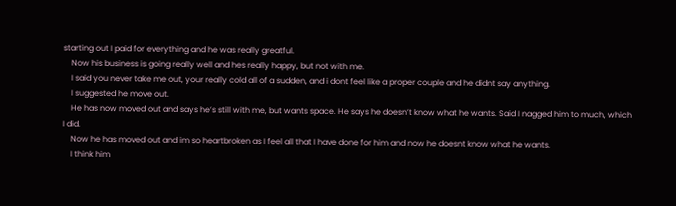starting out I paid for everything and he was really greatful.
    Now his business is going really well and hes really happy, but not with me.
    I said you never take me out, your really cold all of a sudden, and i dont feel like a proper couple and he didnt say anything.
    I suggested he move out.
    He has now moved out and says he’s still with me, but wants space. He says he doesn’t know what he wants. Said I nagged him to much, which I did.
    Now he has moved out and im so heartbroken as I feel all that I have done for him and now he doesnt know what he wants.
    I think him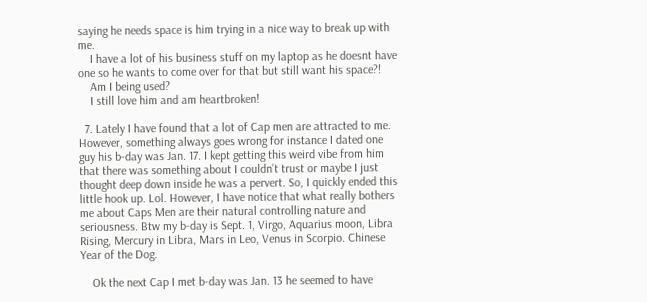saying he needs space is him trying in a nice way to break up with me.
    I have a lot of his business stuff on my laptop as he doesnt have one so he wants to come over for that but still want his space?!
    Am I being used?
    I still love him and am heartbroken!

  7. Lately I have found that a lot of Cap men are attracted to me. However, something always goes wrong for instance I dated one guy his b-day was Jan. 17. I kept getting this weird vibe from him that there was something about I couldn’t trust or maybe I just thought deep down inside he was a pervert. So, I quickly ended this little hook up. Lol. However, I have notice that what really bothers me about Caps Men are their natural controlling nature and seriousness. Btw my b-day is Sept. 1, Virgo, Aquarius moon, Libra Rising, Mercury in Libra, Mars in Leo, Venus in Scorpio. Chinese Year of the Dog.

    Ok the next Cap I met b-day was Jan. 13 he seemed to have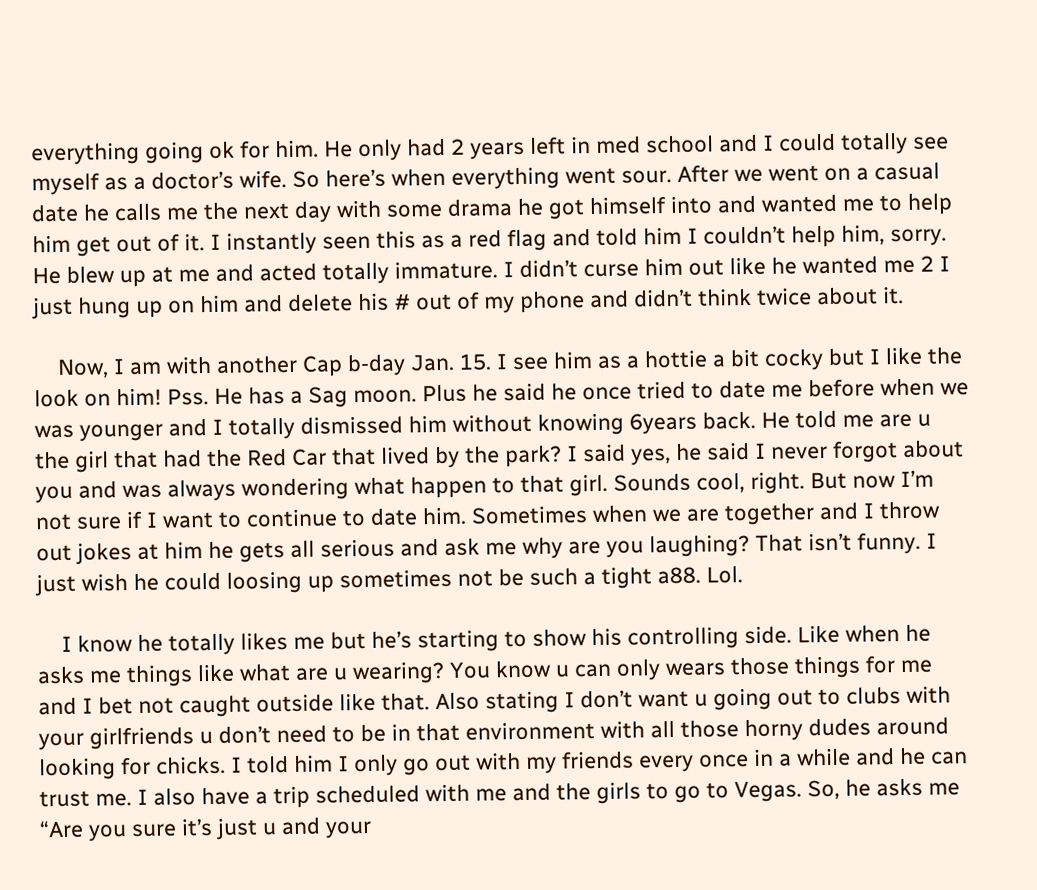everything going ok for him. He only had 2 years left in med school and I could totally see myself as a doctor’s wife. So here’s when everything went sour. After we went on a casual date he calls me the next day with some drama he got himself into and wanted me to help him get out of it. I instantly seen this as a red flag and told him I couldn’t help him, sorry. He blew up at me and acted totally immature. I didn’t curse him out like he wanted me 2 I just hung up on him and delete his # out of my phone and didn’t think twice about it.

    Now, I am with another Cap b-day Jan. 15. I see him as a hottie a bit cocky but I like the look on him! Pss. He has a Sag moon. Plus he said he once tried to date me before when we was younger and I totally dismissed him without knowing 6years back. He told me are u the girl that had the Red Car that lived by the park? I said yes, he said I never forgot about you and was always wondering what happen to that girl. Sounds cool, right. But now I’m not sure if I want to continue to date him. Sometimes when we are together and I throw out jokes at him he gets all serious and ask me why are you laughing? That isn’t funny. I just wish he could loosing up sometimes not be such a tight a88. Lol.

    I know he totally likes me but he’s starting to show his controlling side. Like when he asks me things like what are u wearing? You know u can only wears those things for me and I bet not caught outside like that. Also stating I don’t want u going out to clubs with your girlfriends u don’t need to be in that environment with all those horny dudes around looking for chicks. I told him I only go out with my friends every once in a while and he can trust me. I also have a trip scheduled with me and the girls to go to Vegas. So, he asks me “Are you sure it’s just u and your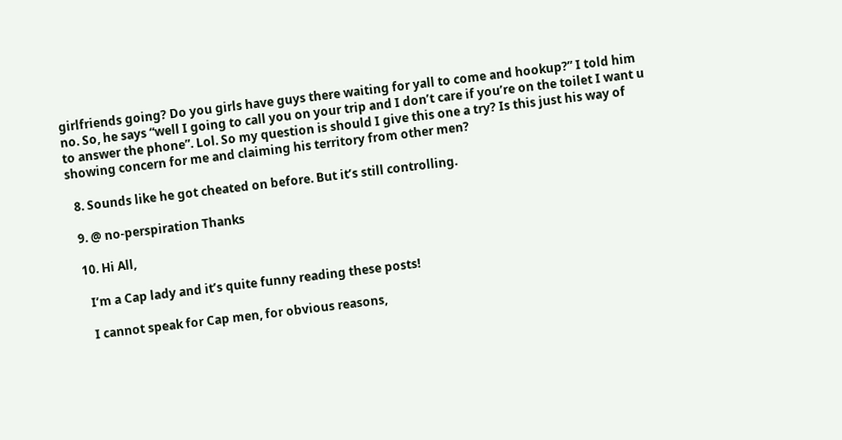girlfriends going? Do you girls have guys there waiting for yall to come and hookup?” I told him no. So, he says “well I going to call you on your trip and I don’t care if you’re on the toilet I want u to answer the phone”. Lol. So my question is should I give this one a try? Is this just his way of showing concern for me and claiming his territory from other men?

  8. Sounds like he got cheated on before. But it’s still controlling.

  9. @ no-perspiration Thanks

  10. Hi All,

    I’m a Cap lady and it’s quite funny reading these posts!

    I cannot speak for Cap men, for obvious reasons,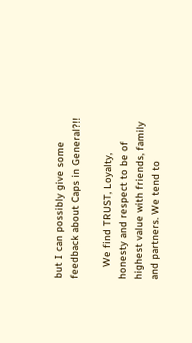but I can possibly give some feedback about Caps in General?!!

    We find TRUST, Loyalty, honesty and respect to be of highest value with friends, family and partners. We tend to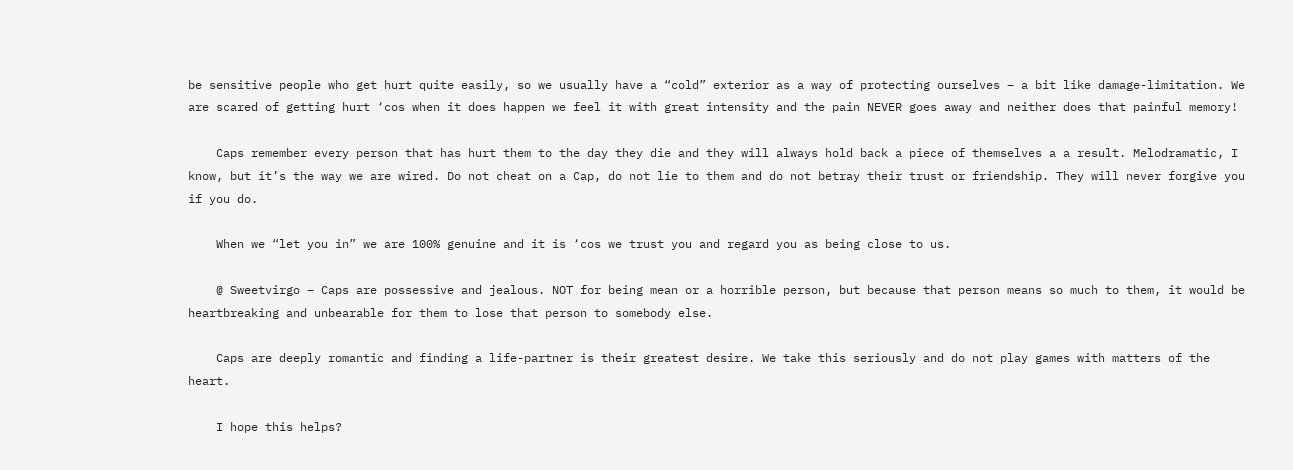be sensitive people who get hurt quite easily, so we usually have a “cold” exterior as a way of protecting ourselves – a bit like damage-limitation. We are scared of getting hurt ‘cos when it does happen we feel it with great intensity and the pain NEVER goes away and neither does that painful memory!

    Caps remember every person that has hurt them to the day they die and they will always hold back a piece of themselves a a result. Melodramatic, I know, but it’s the way we are wired. Do not cheat on a Cap, do not lie to them and do not betray their trust or friendship. They will never forgive you if you do.

    When we “let you in” we are 100% genuine and it is ‘cos we trust you and regard you as being close to us.

    @ Sweetvirgo – Caps are possessive and jealous. NOT for being mean or a horrible person, but because that person means so much to them, it would be heartbreaking and unbearable for them to lose that person to somebody else.

    Caps are deeply romantic and finding a life-partner is their greatest desire. We take this seriously and do not play games with matters of the heart.

    I hope this helps?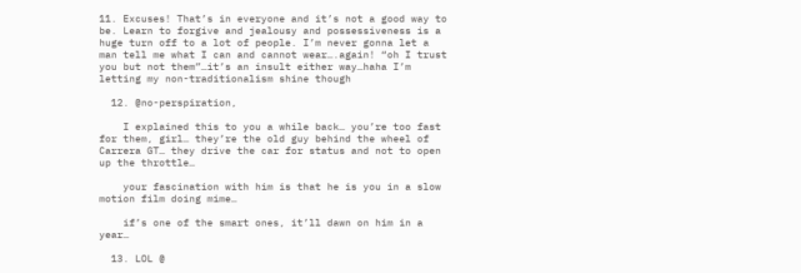11. Excuses! That’s in everyone and it’s not a good way to be. Learn to forgive and jealousy and possessiveness is a huge turn off to a lot of people. I’m never gonna let a man tell me what I can and cannot wear….again! “oh I trust you but not them”…it’s an insult either way…haha I’m letting my non-traditionalism shine though

  12. @no-perspiration,

    I explained this to you a while back… you’re too fast for them, girl… they’re the old guy behind the wheel of Carrera GT… they drive the car for status and not to open up the throttle…

    your fascination with him is that he is you in a slow motion film doing mime…

    if’s one of the smart ones, it’ll dawn on him in a year…

  13. LOL @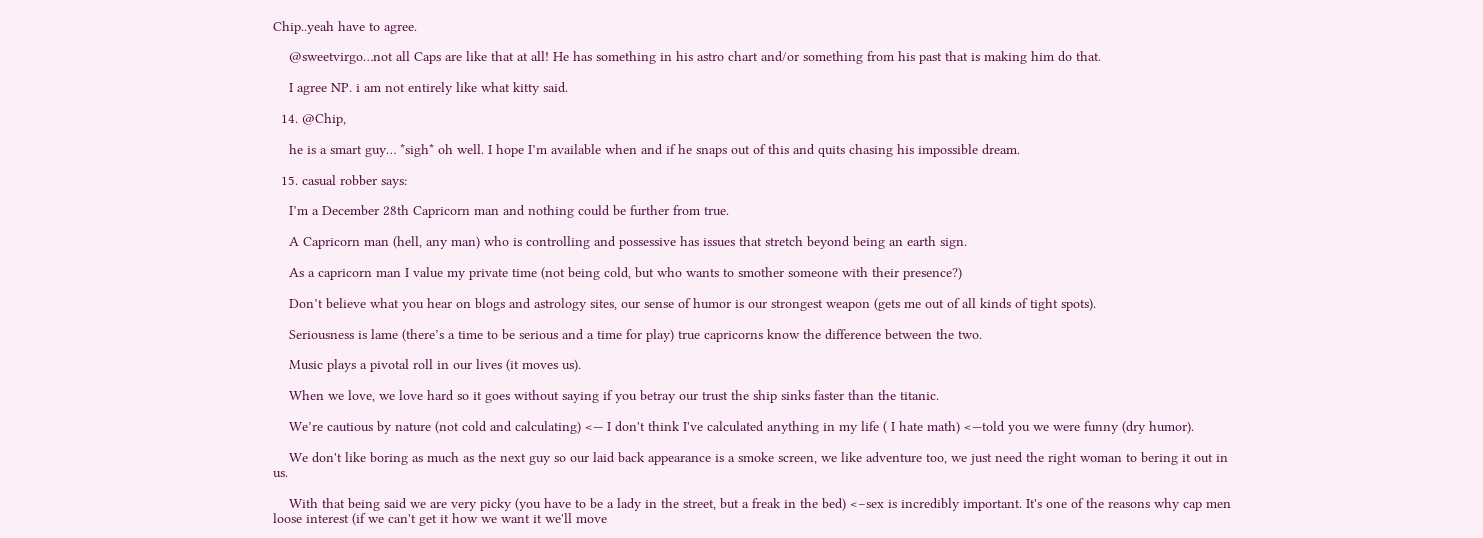Chip..yeah have to agree.

    @sweetvirgo…not all Caps are like that at all! He has something in his astro chart and/or something from his past that is making him do that.

    I agree NP. i am not entirely like what kitty said.

  14. @Chip,

    he is a smart guy… *sigh* oh well. I hope I’m available when and if he snaps out of this and quits chasing his impossible dream.

  15. casual robber says:

    I’m a December 28th Capricorn man and nothing could be further from true.

    A Capricorn man (hell, any man) who is controlling and possessive has issues that stretch beyond being an earth sign.

    As a capricorn man I value my private time (not being cold, but who wants to smother someone with their presence?)

    Don’t believe what you hear on blogs and astrology sites, our sense of humor is our strongest weapon (gets me out of all kinds of tight spots).

    Seriousness is lame (there’s a time to be serious and a time for play) true capricorns know the difference between the two.

    Music plays a pivotal roll in our lives (it moves us).

    When we love, we love hard so it goes without saying if you betray our trust the ship sinks faster than the titanic.

    We’re cautious by nature (not cold and calculating) <— I don't think I've calculated anything in my life ( I hate math) <—told you we were funny (dry humor).

    We don't like boring as much as the next guy so our laid back appearance is a smoke screen, we like adventure too, we just need the right woman to bering it out in us.

    With that being said we are very picky (you have to be a lady in the street, but a freak in the bed) <–sex is incredibly important. It's one of the reasons why cap men loose interest (if we can't get it how we want it we'll move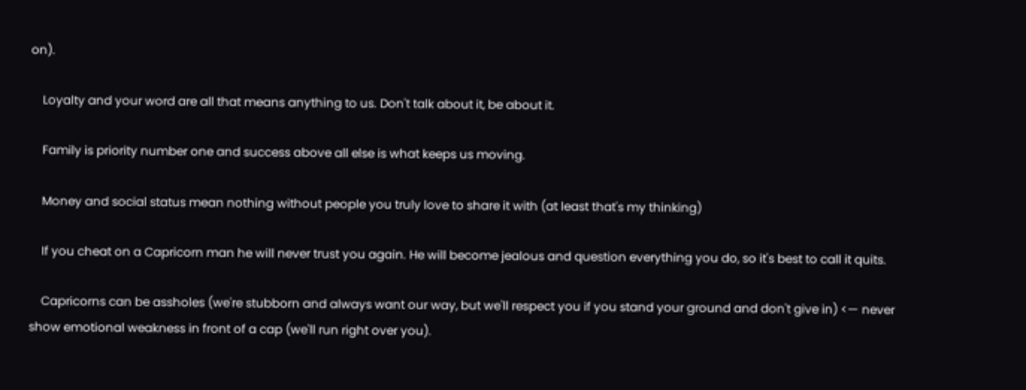on).

    Loyalty and your word are all that means anything to us. Don't talk about it, be about it.

    Family is priority number one and success above all else is what keeps us moving.

    Money and social status mean nothing without people you truly love to share it with (at least that's my thinking)

    If you cheat on a Capricorn man he will never trust you again. He will become jealous and question everything you do, so it's best to call it quits.

    Capricorns can be assholes (we're stubborn and always want our way, but we'll respect you if you stand your ground and don't give in) <— never show emotional weakness in front of a cap (we'll run right over you).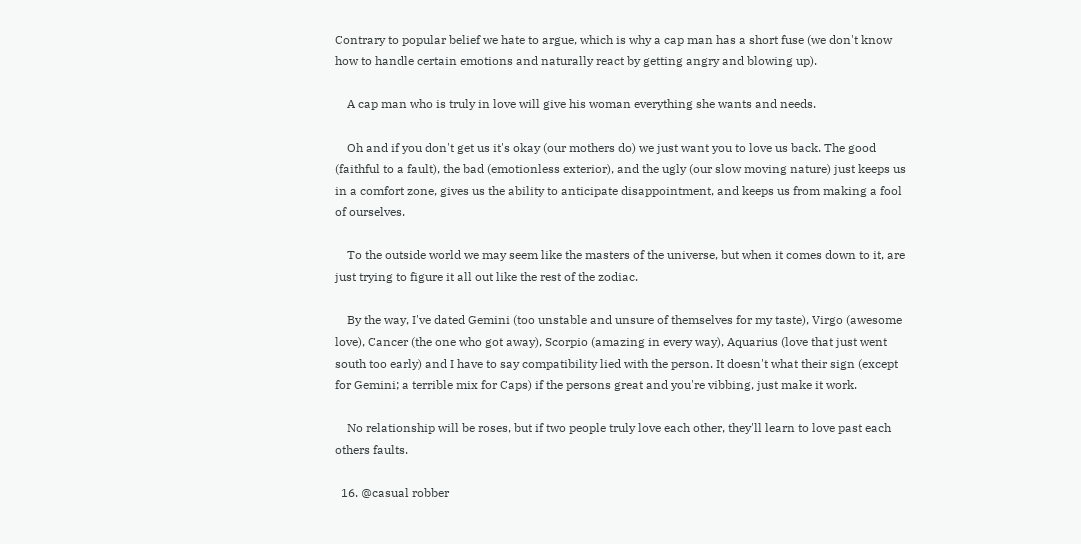Contrary to popular belief we hate to argue, which is why a cap man has a short fuse (we don't know how to handle certain emotions and naturally react by getting angry and blowing up).

    A cap man who is truly in love will give his woman everything she wants and needs.

    Oh and if you don't get us it's okay (our mothers do) we just want you to love us back. The good (faithful to a fault), the bad (emotionless exterior), and the ugly (our slow moving nature) just keeps us in a comfort zone, gives us the ability to anticipate disappointment, and keeps us from making a fool of ourselves.

    To the outside world we may seem like the masters of the universe, but when it comes down to it, are just trying to figure it all out like the rest of the zodiac.

    By the way, I've dated Gemini (too unstable and unsure of themselves for my taste), Virgo (awesome love), Cancer (the one who got away), Scorpio (amazing in every way), Aquarius (love that just went south too early) and I have to say compatibility lied with the person. It doesn't what their sign (except for Gemini; a terrible mix for Caps) if the persons great and you're vibbing, just make it work.

    No relationship will be roses, but if two people truly love each other, they'll learn to love past each others faults.

  16. @casual robber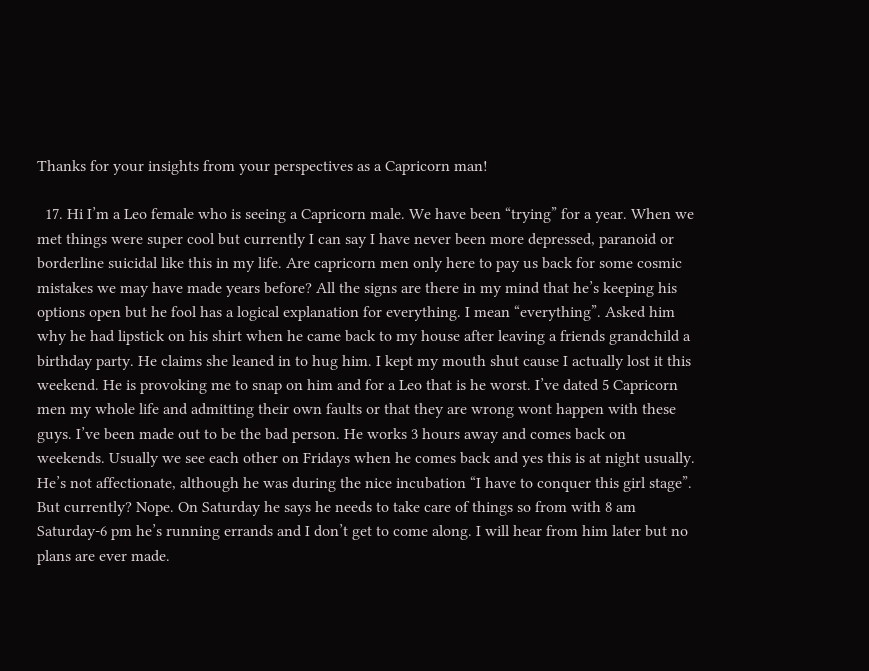Thanks for your insights from your perspectives as a Capricorn man!

  17. Hi I’m a Leo female who is seeing a Capricorn male. We have been “trying” for a year. When we met things were super cool but currently I can say I have never been more depressed, paranoid or borderline suicidal like this in my life. Are capricorn men only here to pay us back for some cosmic mistakes we may have made years before? All the signs are there in my mind that he’s keeping his options open but he fool has a logical explanation for everything. I mean “everything”. Asked him why he had lipstick on his shirt when he came back to my house after leaving a friends grandchild a birthday party. He claims she leaned in to hug him. I kept my mouth shut cause I actually lost it this weekend. He is provoking me to snap on him and for a Leo that is he worst. I’ve dated 5 Capricorn men my whole life and admitting their own faults or that they are wrong wont happen with these guys. I’ve been made out to be the bad person. He works 3 hours away and comes back on weekends. Usually we see each other on Fridays when he comes back and yes this is at night usually. He’s not affectionate, although he was during the nice incubation “I have to conquer this girl stage”. But currently? Nope. On Saturday he says he needs to take care of things so from with 8 am Saturday-6 pm he’s running errands and I don’t get to come along. I will hear from him later but no plans are ever made.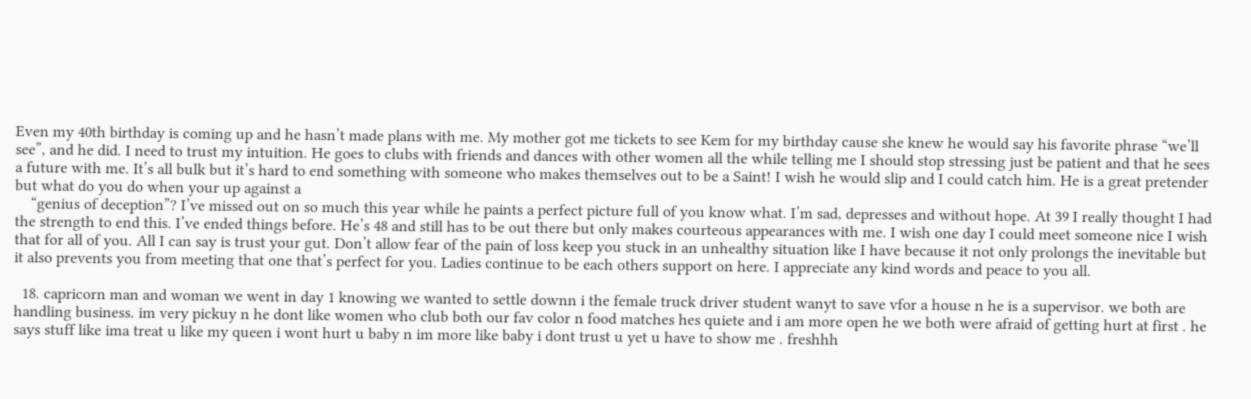Even my 40th birthday is coming up and he hasn’t made plans with me. My mother got me tickets to see Kem for my birthday cause she knew he would say his favorite phrase “we’ll see”, and he did. I need to trust my intuition. He goes to clubs with friends and dances with other women all the while telling me I should stop stressing just be patient and that he sees a future with me. It’s all bulk but it’s hard to end something with someone who makes themselves out to be a Saint! I wish he would slip and I could catch him. He is a great pretender but what do you do when your up against a
    “genius of deception”? I’ve missed out on so much this year while he paints a perfect picture full of you know what. I’m sad, depresses and without hope. At 39 I really thought I had the strength to end this. I’ve ended things before. He’s 48 and still has to be out there but only makes courteous appearances with me. I wish one day I could meet someone nice I wish that for all of you. All I can say is trust your gut. Don’t allow fear of the pain of loss keep you stuck in an unhealthy situation like I have because it not only prolongs the inevitable but it also prevents you from meeting that one that’s perfect for you. Ladies continue to be each others support on here. I appreciate any kind words and peace to you all.

  18. capricorn man and woman we went in day 1 knowing we wanted to settle downn i the female truck driver student wanyt to save vfor a house n he is a supervisor. we both are handling business. im very pickuy n he dont like women who club both our fav color n food matches hes quiete and i am more open he we both were afraid of getting hurt at first . he says stuff like ima treat u like my queen i wont hurt u baby n im more like baby i dont trust u yet u have to show me . freshhh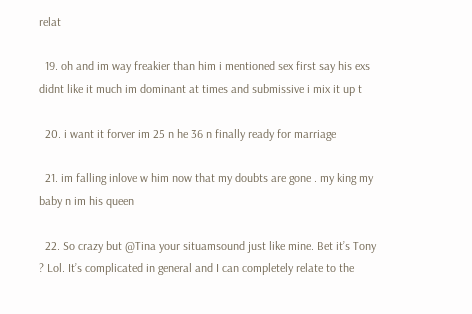relat

  19. oh and im way freakier than him i mentioned sex first say his exs didnt like it much im dominant at times and submissive i mix it up t

  20. i want it forver im 25 n he 36 n finally ready for marriage

  21. im falling inlove w him now that my doubts are gone . my king my baby n im his queen

  22. So crazy but @Tina your situamsound just like mine. Bet it’s Tony ? Lol. It’s complicated in general and I can completely relate to the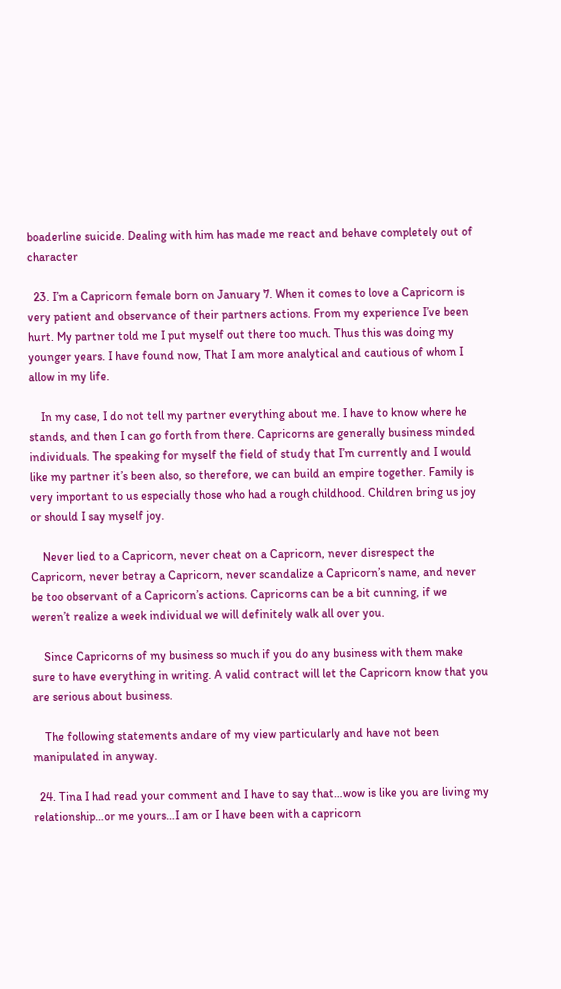boaderline suicide. Dealing with him has made me react and behave completely out of character

  23. I’m a Capricorn female born on January 7. When it comes to love a Capricorn is very patient and observance of their partners actions. From my experience I’ve been hurt. My partner told me I put myself out there too much. Thus this was doing my younger years. I have found now, That I am more analytical and cautious of whom I allow in my life.

    In my case, I do not tell my partner everything about me. I have to know where he stands, and then I can go forth from there. Capricorns are generally business minded individuals. The speaking for myself the field of study that I’m currently and I would like my partner it’s been also, so therefore, we can build an empire together. Family is very important to us especially those who had a rough childhood. Children bring us joy or should I say myself joy.

    Never lied to a Capricorn, never cheat on a Capricorn, never disrespect the Capricorn, never betray a Capricorn, never scandalize a Capricorn’s name, and never be too observant of a Capricorn’s actions. Capricorns can be a bit cunning, if we weren’t realize a week individual we will definitely walk all over you.

    Since Capricorns of my business so much if you do any business with them make sure to have everything in writing. A valid contract will let the Capricorn know that you are serious about business.

    The following statements andare of my view particularly and have not been manipulated in anyway.

  24. Tina I had read your comment and I have to say that…wow is like you are living my relationship…or me yours…I am or I have been with a capricorn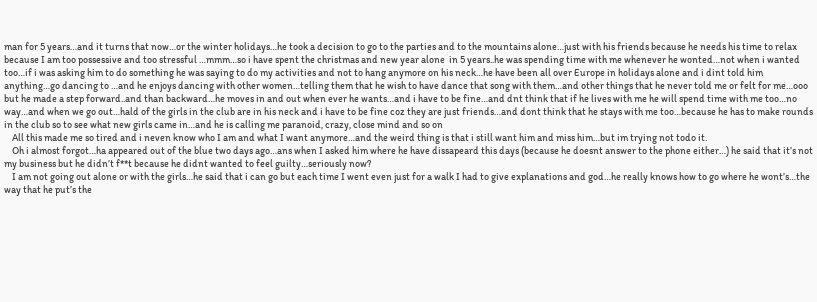man for 5 years…and it turns that now…or the winter holidays…he took a decision to go to the parties and to the mountains alone…just with his friends because he needs his time to relax because I am too possessive and too stressful …mmm…so i have spent the christmas and new year alone  in 5 years..he was spending time with me whenever he wonted…not when i wanted too…if i was asking him to do something he was saying to do my activities and not to hang anymore on his neck…he have been all over Europe in holidays alone and i dint told him anything…go dancing to …and he enjoys dancing with other women…telling them that he wish to have dance that song with them…and other things that he never told me or felt for me…ooo but he made a step forward..and than backward…he moves in and out when ever he wants…and i have to be fine…and dnt think that if he lives with me he will spend time with me too…no way…and when we go out…hald of the girls in the club are in his neck and i have to be fine coz they are just friends…and dont think that he stays with me too…because he has to make rounds in the club so to see what new girls came in…and he is calling me paranoid, crazy, close mind and so on
    All this made me so tired and i neven know who I am and what I want anymore…and the weird thing is that i still want him and miss him…but im trying not todo it.
    Oh i almost forgot…ha appeared out of the blue two days ago…ans when I asked him where he have dissapeard this days (because he doesnt answer to the phone either…) he said that it’s not my business but he didn’t f**t because he didnt wanted to feel guilty…seriously now?
    I am not going out alone or with the girls…he said that i can go but each time I went even just for a walk I had to give explanations and god…he really knows how to go where he wont’s…the way that he put’s the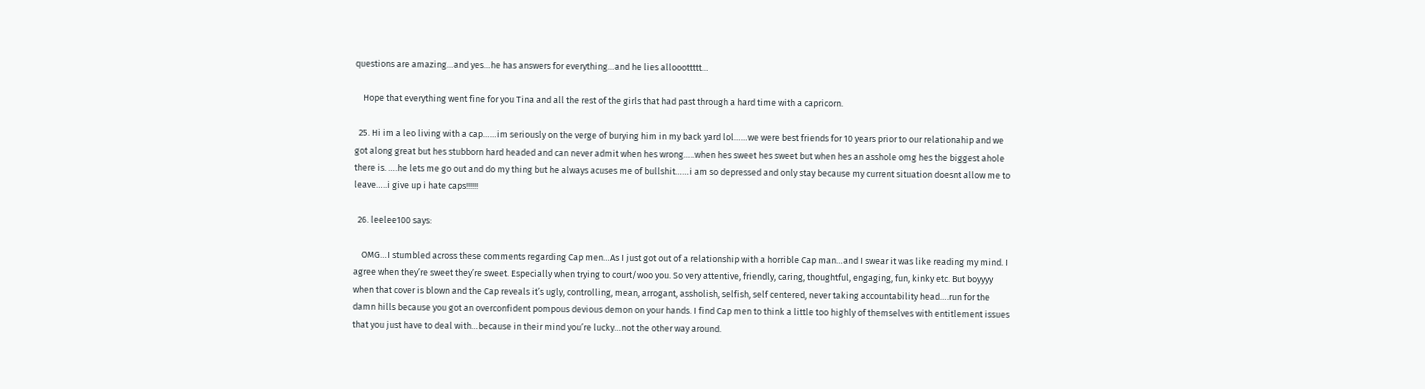questions are amazing…and yes…he has answers for everything…and he lies allooottttt…

    Hope that everything went fine for you Tina and all the rest of the girls that had past through a hard time with a capricorn.

  25. Hi im a leo living with a cap……im seriously on the verge of burying him in my back yard lol……we were best friends for 10 years prior to our relationahip and we got along great but hes stubborn hard headed and can never admit when hes wrong…..when hes sweet hes sweet but when hes an asshole omg hes the biggest ahole there is. ….he lets me go out and do my thing but he always acuses me of bullshit……i am so depressed and only stay because my current situation doesnt allow me to leave…..i give up i hate caps!!!!!!

  26. leelee100 says:

    OMG…I stumbled across these comments regarding Cap men…As I just got out of a relationship with a horrible Cap man…and I swear it was like reading my mind. I agree when they’re sweet they’re sweet. Especially when trying to court/woo you. So very attentive, friendly, caring, thoughtful, engaging, fun, kinky etc. But boyyyy when that cover is blown and the Cap reveals it’s ugly, controlling, mean, arrogant, assholish, selfish, self centered, never taking accountability head….run for the damn hills because you got an overconfident pompous devious demon on your hands. I find Cap men to think a little too highly of themselves with entitlement issues that you just have to deal with…because in their mind you’re lucky…not the other way around.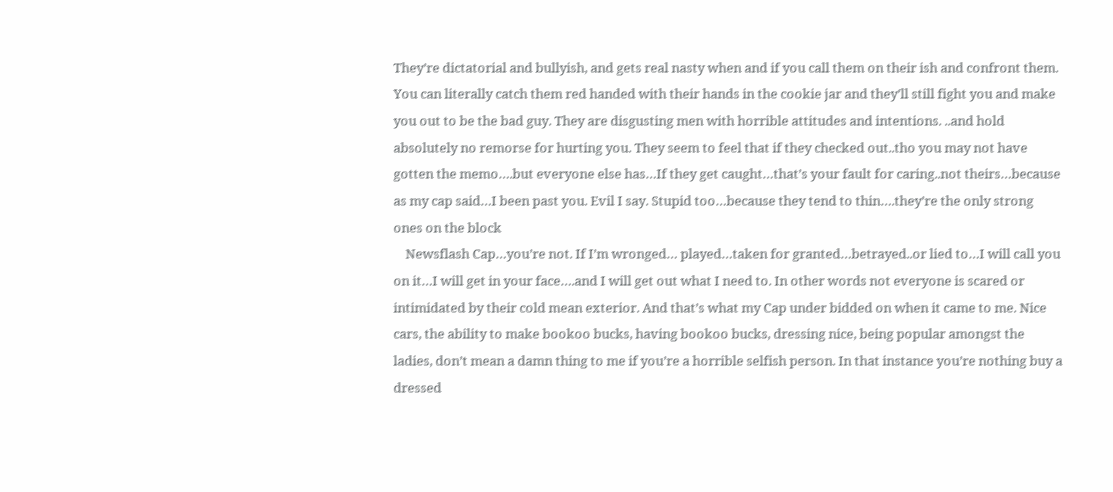They’re dictatorial and bullyish, and gets real nasty when and if you call them on their ish and confront them. You can literally catch them red handed with their hands in the cookie jar and they’ll still fight you and make you out to be the bad guy. They are disgusting men with horrible attitudes and intentions. ..and hold absolutely no remorse for hurting you. They seem to feel that if they checked out..tho you may not have gotten the memo….but everyone else has…If they get caught…that’s your fault for caring..not theirs…because as my cap said…I been past you. Evil I say. Stupid too…because they tend to thin….they’re the only strong ones on the block
    Newsflash Cap…you’re not. If I’m wronged… played…taken for granted…betrayed..or lied to…I will call you on it…I will get in your face….and I will get out what I need to. In other words not everyone is scared or intimidated by their cold mean exterior. And that’s what my Cap under bidded on when it came to me. Nice cars, the ability to make bookoo bucks, having bookoo bucks, dressing nice, being popular amongst the ladies, don’t mean a damn thing to me if you’re a horrible selfish person. In that instance you’re nothing buy a dressed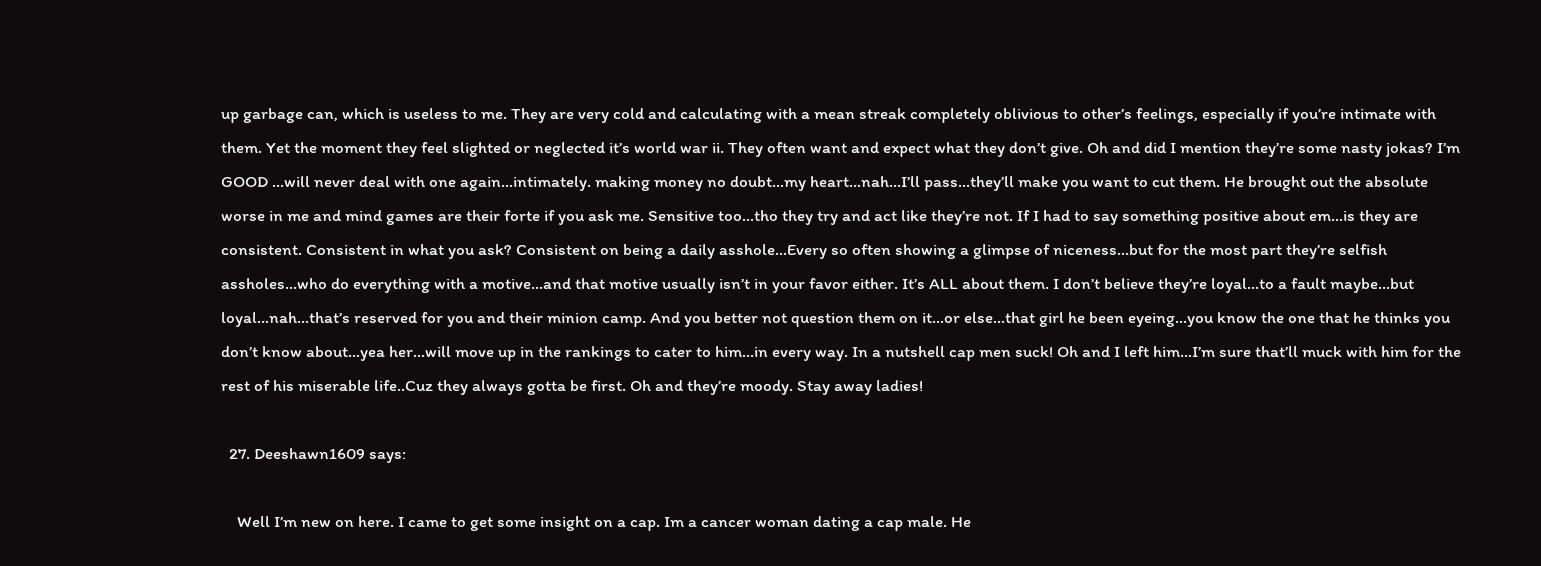up garbage can, which is useless to me. They are very cold and calculating with a mean streak completely oblivious to other’s feelings, especially if you’re intimate with them. Yet the moment they feel slighted or neglected it’s world war ii. They often want and expect what they don’t give. Oh and did I mention they’re some nasty jokas? I’m GOOD …will never deal with one again…intimately. making money no doubt…my heart…nah…I’ll pass…they’ll make you want to cut them. He brought out the absolute worse in me and mind games are their forte if you ask me. Sensitive too…tho they try and act like they’re not. If I had to say something positive about em…is they are consistent. Consistent in what you ask? Consistent on being a daily asshole…Every so often showing a glimpse of niceness…but for the most part they’re selfish assholes…who do everything with a motive…and that motive usually isn’t in your favor either. It’s ALL about them. I don’t believe they’re loyal…to a fault maybe…but loyal…nah…that’s reserved for you and their minion camp. And you better not question them on it…or else…that girl he been eyeing…you know the one that he thinks you don’t know about…yea her…will move up in the rankings to cater to him…in every way. In a nutshell cap men suck! Oh and I left him…I’m sure that’ll muck with him for the rest of his miserable life..Cuz they always gotta be first. Oh and they’re moody. Stay away ladies!

  27. Deeshawn1609 says:

    Well I’m new on here. I came to get some insight on a cap. Im a cancer woman dating a cap male. He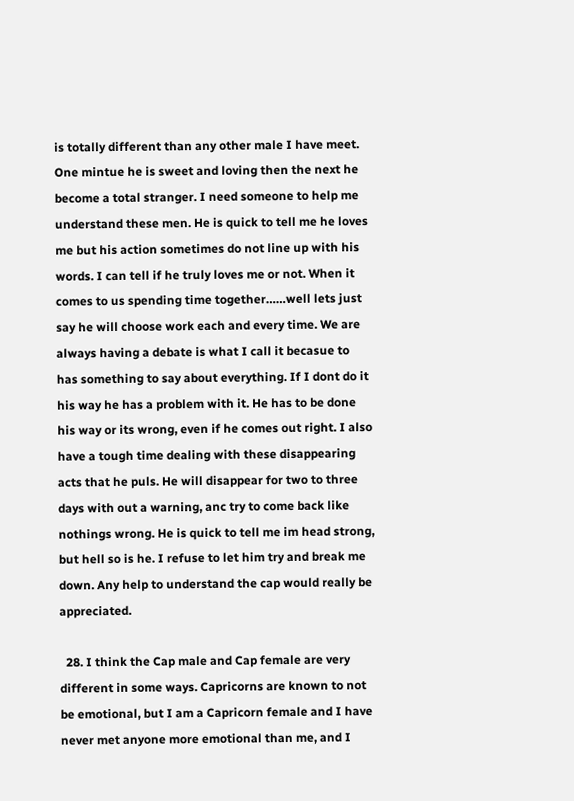is totally different than any other male I have meet. One mintue he is sweet and loving then the next he become a total stranger. I need someone to help me understand these men. He is quick to tell me he loves me but his action sometimes do not line up with his words. I can tell if he truly loves me or not. When it comes to us spending time together……well lets just say he will choose work each and every time. We are always having a debate is what I call it becasue to has something to say about everything. If I dont do it his way he has a problem with it. He has to be done his way or its wrong, even if he comes out right. I also have a tough time dealing with these disappearing acts that he puls. He will disappear for two to three days with out a warning, anc try to come back like nothings wrong. He is quick to tell me im head strong, but hell so is he. I refuse to let him try and break me down. Any help to understand the cap would really be appreciated.

  28. I think the Cap male and Cap female are very different in some ways. Capricorns are known to not be emotional, but I am a Capricorn female and I have never met anyone more emotional than me, and I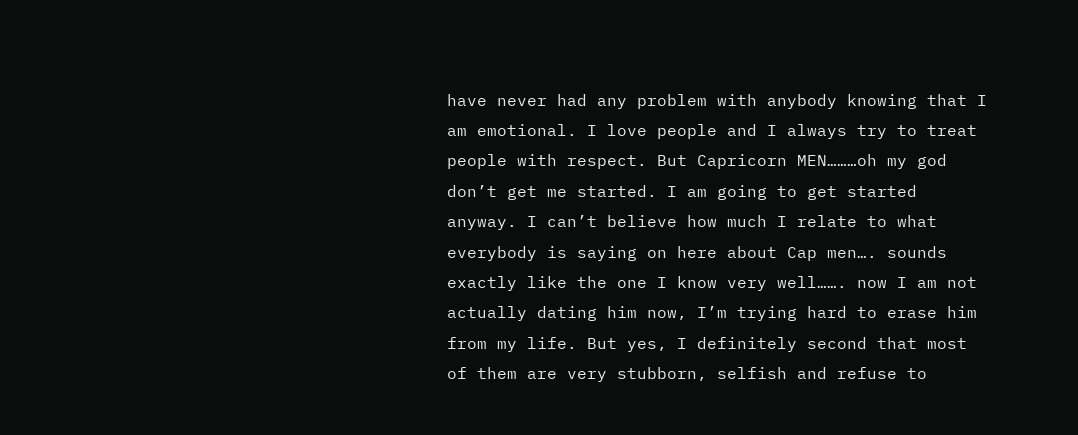have never had any problem with anybody knowing that I am emotional. I love people and I always try to treat people with respect. But Capricorn MEN………oh my god don’t get me started. I am going to get started anyway. I can’t believe how much I relate to what everybody is saying on here about Cap men…. sounds exactly like the one I know very well……. now I am not actually dating him now, I’m trying hard to erase him from my life. But yes, I definitely second that most of them are very stubborn, selfish and refuse to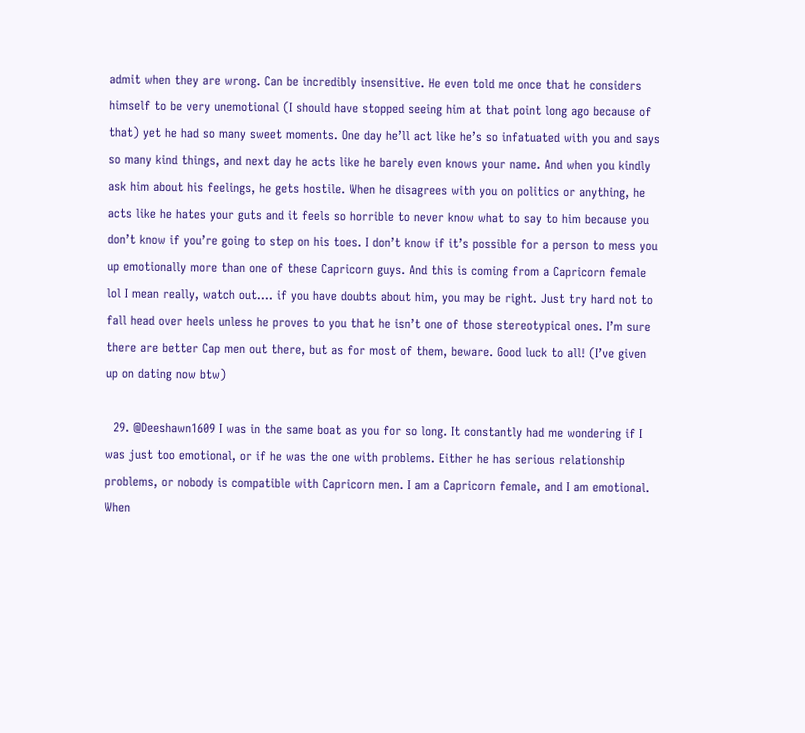admit when they are wrong. Can be incredibly insensitive. He even told me once that he considers himself to be very unemotional (I should have stopped seeing him at that point long ago because of that) yet he had so many sweet moments. One day he’ll act like he’s so infatuated with you and says so many kind things, and next day he acts like he barely even knows your name. And when you kindly ask him about his feelings, he gets hostile. When he disagrees with you on politics or anything, he acts like he hates your guts and it feels so horrible to never know what to say to him because you don’t know if you’re going to step on his toes. I don’t know if it’s possible for a person to mess you up emotionally more than one of these Capricorn guys. And this is coming from a Capricorn female lol I mean really, watch out…. if you have doubts about him, you may be right. Just try hard not to fall head over heels unless he proves to you that he isn’t one of those stereotypical ones. I’m sure there are better Cap men out there, but as for most of them, beware. Good luck to all! (I’ve given up on dating now btw)

  29. @Deeshawn1609 I was in the same boat as you for so long. It constantly had me wondering if I was just too emotional, or if he was the one with problems. Either he has serious relationship problems, or nobody is compatible with Capricorn men. I am a Capricorn female, and I am emotional. When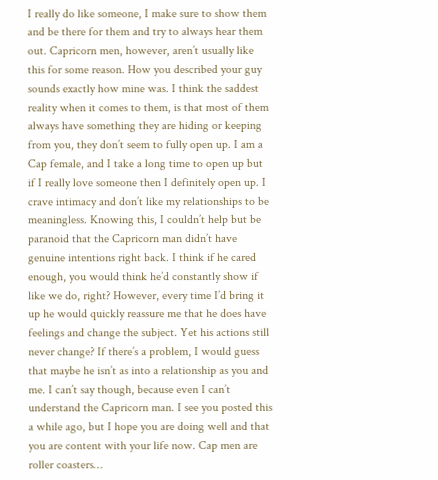I really do like someone, I make sure to show them and be there for them and try to always hear them out. Capricorn men, however, aren’t usually like this for some reason. How you described your guy sounds exactly how mine was. I think the saddest reality when it comes to them, is that most of them always have something they are hiding or keeping from you, they don’t seem to fully open up. I am a Cap female, and I take a long time to open up but if I really love someone then I definitely open up. I crave intimacy and don’t like my relationships to be meaningless. Knowing this, I couldn’t help but be paranoid that the Capricorn man didn’t have genuine intentions right back. I think if he cared enough, you would think he’d constantly show if like we do, right? However, every time I’d bring it up he would quickly reassure me that he does have feelings and change the subject. Yet his actions still never change? If there’s a problem, I would guess that maybe he isn’t as into a relationship as you and me. I can’t say though, because even I can’t understand the Capricorn man. I see you posted this a while ago, but I hope you are doing well and that you are content with your life now. Cap men are roller coasters…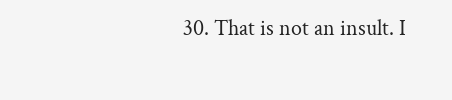30. That is not an insult. I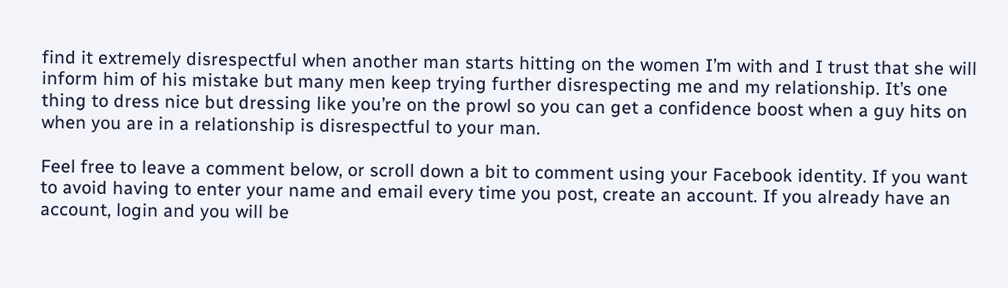find it extremely disrespectful when another man starts hitting on the women I’m with and I trust that she will inform him of his mistake but many men keep trying further disrespecting me and my relationship. It’s one thing to dress nice but dressing like you’re on the prowl so you can get a confidence boost when a guy hits on when you are in a relationship is disrespectful to your man.

Feel free to leave a comment below, or scroll down a bit to comment using your Facebook identity. If you want to avoid having to enter your name and email every time you post, create an account. If you already have an account, login and you will be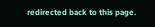redirected back to this page.